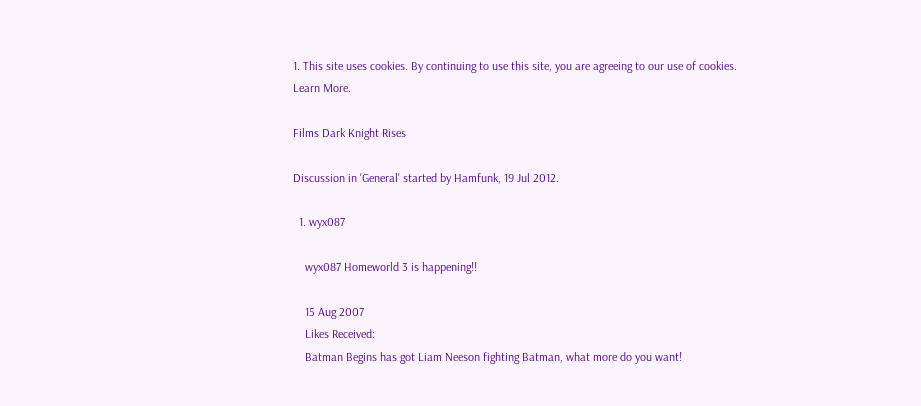1. This site uses cookies. By continuing to use this site, you are agreeing to our use of cookies. Learn More.

Films Dark Knight Rises

Discussion in 'General' started by Hamfunk, 19 Jul 2012.

  1. wyx087

    wyx087 Homeworld 3 is happening!!

    15 Aug 2007
    Likes Received:
    Batman Begins has got Liam Neeson fighting Batman, what more do you want!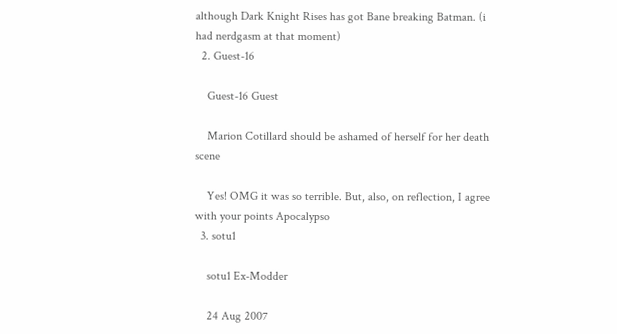although Dark Knight Rises has got Bane breaking Batman. (i had nerdgasm at that moment)
  2. Guest-16

    Guest-16 Guest

    Marion Cotillard should be ashamed of herself for her death scene

    Yes! OMG it was so terrible. But, also, on reflection, I agree with your points Apocalypso
  3. sotu1

    sotu1 Ex-Modder

    24 Aug 2007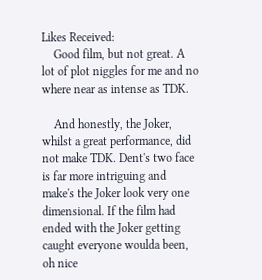Likes Received:
    Good film, but not great. A lot of plot niggles for me and no where near as intense as TDK.

    And honestly, the Joker, whilst a great performance, did not make TDK. Dent's two face is far more intriguing and make's the Joker look very one dimensional. If the film had ended with the Joker getting caught everyone woulda been, oh nice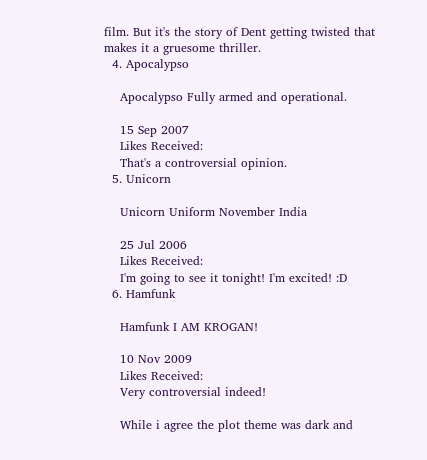film. But it's the story of Dent getting twisted that makes it a gruesome thriller.
  4. Apocalypso

    Apocalypso Fully armed and operational.

    15 Sep 2007
    Likes Received:
    That's a controversial opinion.
  5. Unicorn

    Unicorn Uniform November India

    25 Jul 2006
    Likes Received:
    I'm going to see it tonight! I'm excited! :D
  6. Hamfunk

    Hamfunk I AM KROGAN!

    10 Nov 2009
    Likes Received:
    Very controversial indeed!

    While i agree the plot theme was dark and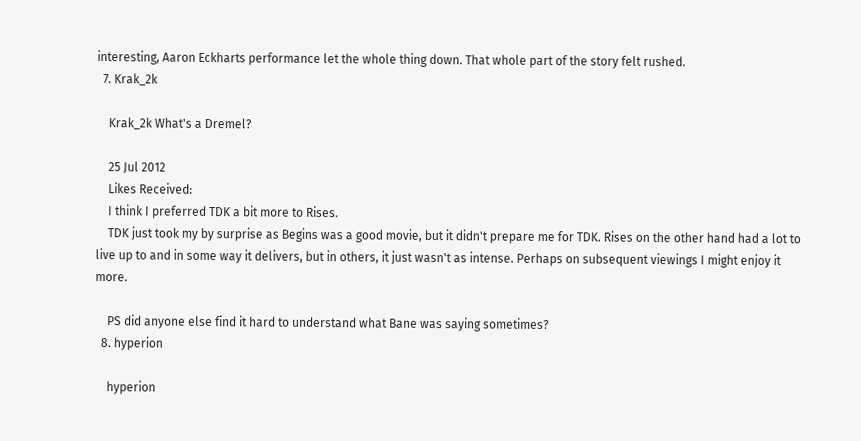interesting, Aaron Eckharts performance let the whole thing down. That whole part of the story felt rushed.
  7. Krak_2k

    Krak_2k What's a Dremel?

    25 Jul 2012
    Likes Received:
    I think I preferred TDK a bit more to Rises.
    TDK just took my by surprise as Begins was a good movie, but it didn't prepare me for TDK. Rises on the other hand had a lot to live up to and in some way it delivers, but in others, it just wasn't as intense. Perhaps on subsequent viewings I might enjoy it more.

    PS did anyone else find it hard to understand what Bane was saying sometimes?
  8. hyperion

    hyperion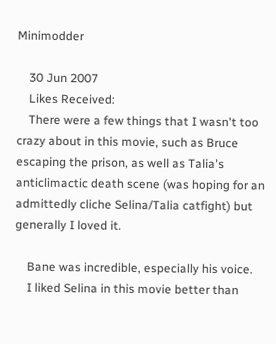Minimodder

    30 Jun 2007
    Likes Received:
    There were a few things that I wasn't too crazy about in this movie, such as Bruce escaping the prison, as well as Talia's anticlimactic death scene (was hoping for an admittedly cliche Selina/Talia catfight) but generally I loved it.

    Bane was incredible, especially his voice.
    I liked Selina in this movie better than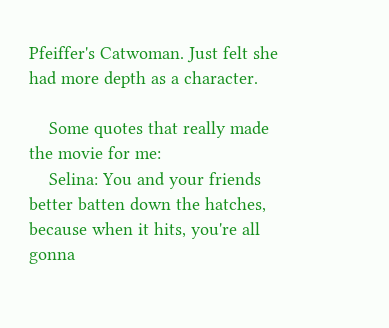Pfeiffer's Catwoman. Just felt she had more depth as a character.

    Some quotes that really made the movie for me:
    Selina: You and your friends better batten down the hatches, because when it hits, you're all gonna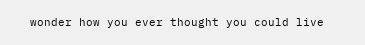wonder how you ever thought you could live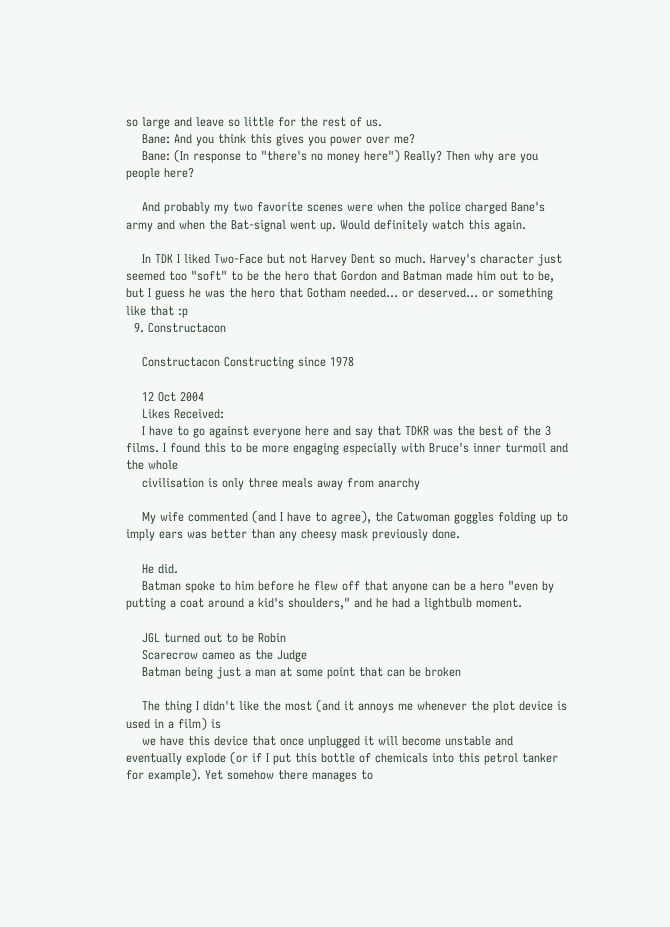so large and leave so little for the rest of us.
    Bane: And you think this gives you power over me?
    Bane: (In response to "there's no money here") Really? Then why are you people here?

    And probably my two favorite scenes were when the police charged Bane's army and when the Bat-signal went up. Would definitely watch this again.

    In TDK I liked Two-Face but not Harvey Dent so much. Harvey's character just seemed too "soft" to be the hero that Gordon and Batman made him out to be, but I guess he was the hero that Gotham needed... or deserved... or something like that :p
  9. Constructacon

    Constructacon Constructing since 1978

    12 Oct 2004
    Likes Received:
    I have to go against everyone here and say that TDKR was the best of the 3 films. I found this to be more engaging especially with Bruce's inner turmoil and the whole
    civilisation is only three meals away from anarchy

    My wife commented (and I have to agree), the Catwoman goggles folding up to imply ears was better than any cheesy mask previously done.

    He did.
    Batman spoke to him before he flew off that anyone can be a hero "even by putting a coat around a kid's shoulders," and he had a lightbulb moment.

    JGL turned out to be Robin
    Scarecrow cameo as the Judge
    Batman being just a man at some point that can be broken

    The thing I didn't like the most (and it annoys me whenever the plot device is used in a film) is
    we have this device that once unplugged it will become unstable and eventually explode (or if I put this bottle of chemicals into this petrol tanker for example). Yet somehow there manages to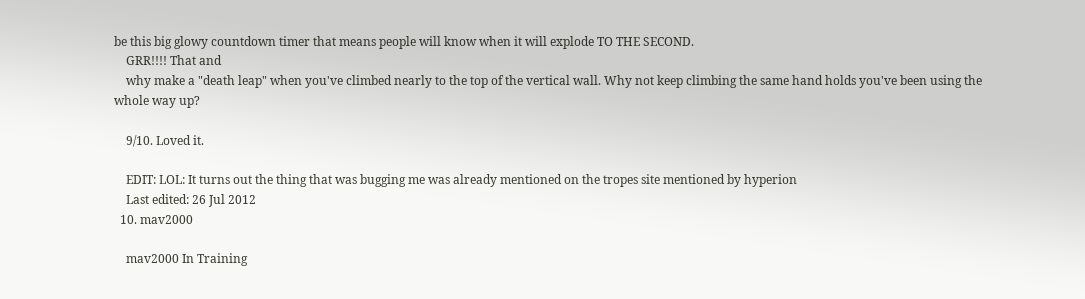be this big glowy countdown timer that means people will know when it will explode TO THE SECOND.
    GRR!!!! That and
    why make a "death leap" when you've climbed nearly to the top of the vertical wall. Why not keep climbing the same hand holds you've been using the whole way up?

    9/10. Loved it.

    EDIT: LOL: It turns out the thing that was bugging me was already mentioned on the tropes site mentioned by hyperion
    Last edited: 26 Jul 2012
  10. mav2000

    mav2000 In Training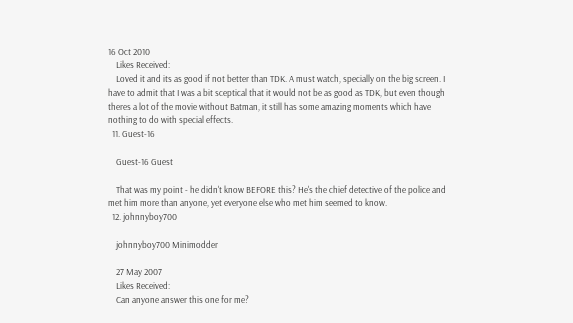16 Oct 2010
    Likes Received:
    Loved it and its as good if not better than TDK. A must watch, specially on the big screen. I have to admit that I was a bit sceptical that it would not be as good as TDK, but even though theres a lot of the movie without Batman, it still has some amazing moments which have nothing to do with special effects.
  11. Guest-16

    Guest-16 Guest

    That was my point - he didn't know BEFORE this? He's the chief detective of the police and met him more than anyone, yet everyone else who met him seemed to know.
  12. johnnyboy700

    johnnyboy700 Minimodder

    27 May 2007
    Likes Received:
    Can anyone answer this one for me?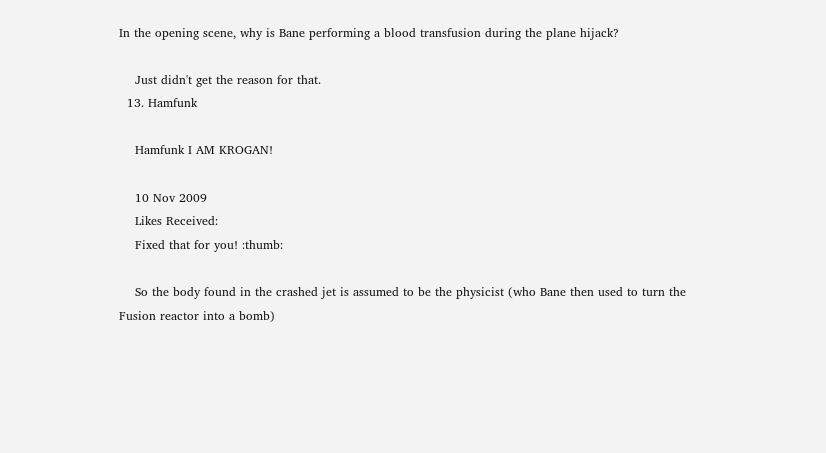In the opening scene, why is Bane performing a blood transfusion during the plane hijack?

    Just didn't get the reason for that.
  13. Hamfunk

    Hamfunk I AM KROGAN!

    10 Nov 2009
    Likes Received:
    Fixed that for you! :thumb:

    So the body found in the crashed jet is assumed to be the physicist (who Bane then used to turn the Fusion reactor into a bomb)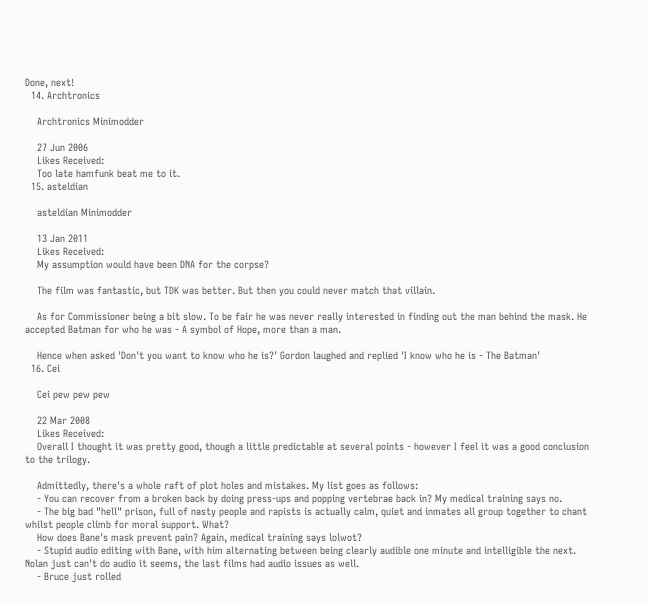Done, next!
  14. Archtronics

    Archtronics Minimodder

    27 Jun 2006
    Likes Received:
    Too late hamfunk beat me to it.
  15. asteldian

    asteldian Minimodder

    13 Jan 2011
    Likes Received:
    My assumption would have been DNA for the corpse?

    The film was fantastic, but TDK was better. But then you could never match that villain.

    As for Commissioner being a bit slow. To be fair he was never really interested in finding out the man behind the mask. He accepted Batman for who he was - A symbol of Hope, more than a man.

    Hence when asked 'Don't you want to know who he is?' Gordon laughed and replied 'I know who he is - The Batman'
  16. Cei

    Cei pew pew pew

    22 Mar 2008
    Likes Received:
    Overall I thought it was pretty good, though a little predictable at several points - however I feel it was a good conclusion to the trilogy.

    Admittedly, there's a whole raft of plot holes and mistakes. My list goes as follows:
    - You can recover from a broken back by doing press-ups and popping vertebrae back in? My medical training says no.
    - The big bad "hell" prison, full of nasty people and rapists is actually calm, quiet and inmates all group together to chant whilst people climb for moral support. What?
    How does Bane's mask prevent pain? Again, medical training says lolwot?
    - Stupid audio editing with Bane, with him alternating between being clearly audible one minute and intelligible the next. Nolan just can't do audio it seems, the last films had audio issues as well.
    - Bruce just rolled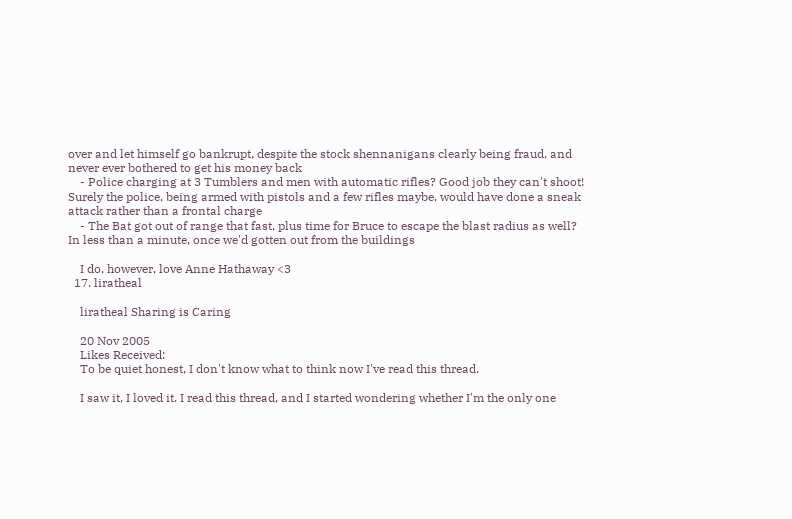over and let himself go bankrupt, despite the stock shennanigans clearly being fraud, and never ever bothered to get his money back
    - Police charging at 3 Tumblers and men with automatic rifles? Good job they can't shoot! Surely the police, being armed with pistols and a few rifles maybe, would have done a sneak attack rather than a frontal charge
    - The Bat got out of range that fast, plus time for Bruce to escape the blast radius as well? In less than a minute, once we'd gotten out from the buildings

    I do, however, love Anne Hathaway <3
  17. liratheal

    liratheal Sharing is Caring

    20 Nov 2005
    Likes Received:
    To be quiet honest, I don't know what to think now I've read this thread.

    I saw it, I loved it. I read this thread, and I started wondering whether I'm the only one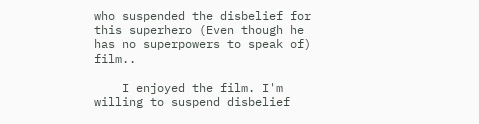who suspended the disbelief for this superhero (Even though he has no superpowers to speak of) film..

    I enjoyed the film. I'm willing to suspend disbelief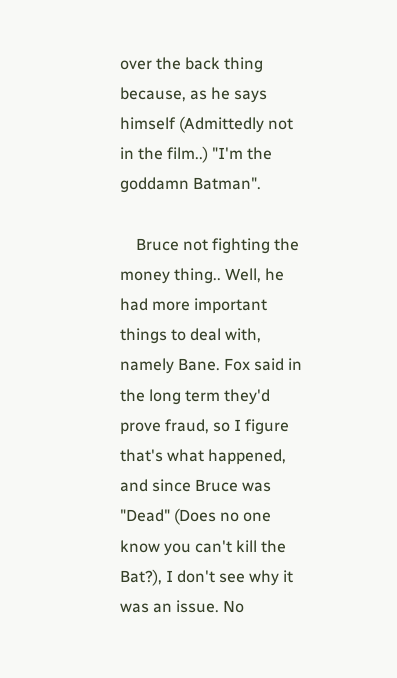over the back thing because, as he says himself (Admittedly not in the film..) "I'm the goddamn Batman".

    Bruce not fighting the money thing.. Well, he had more important things to deal with, namely Bane. Fox said in the long term they'd prove fraud, so I figure that's what happened, and since Bruce was "Dead" (Does no one know you can't kill the Bat?), I don't see why it was an issue. No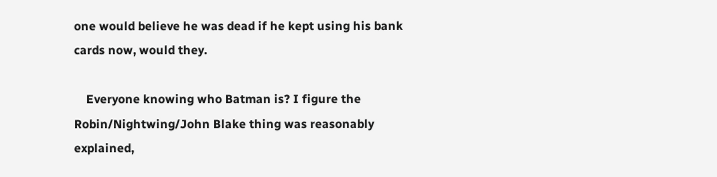one would believe he was dead if he kept using his bank cards now, would they.

    Everyone knowing who Batman is? I figure the Robin/Nightwing/John Blake thing was reasonably explained,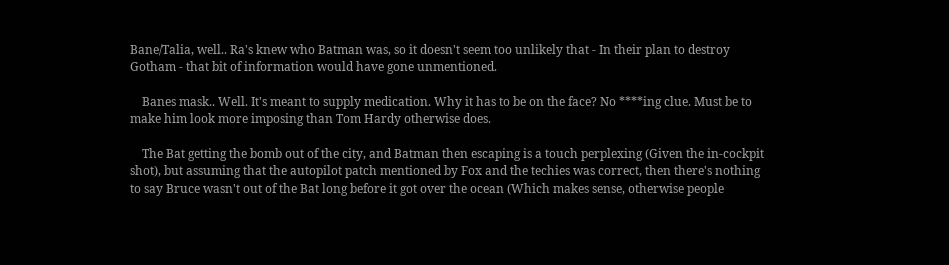Bane/Talia, well.. Ra's knew who Batman was, so it doesn't seem too unlikely that - In their plan to destroy Gotham - that bit of information would have gone unmentioned.

    Banes mask.. Well. It's meant to supply medication. Why it has to be on the face? No ****ing clue. Must be to make him look more imposing than Tom Hardy otherwise does.

    The Bat getting the bomb out of the city, and Batman then escaping is a touch perplexing (Given the in-cockpit shot), but assuming that the autopilot patch mentioned by Fox and the techies was correct, then there's nothing to say Bruce wasn't out of the Bat long before it got over the ocean (Which makes sense, otherwise people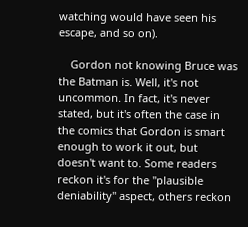watching would have seen his escape, and so on).

    Gordon not knowing Bruce was the Batman is. Well, it's not uncommon. In fact, it's never stated, but it's often the case in the comics that Gordon is smart enough to work it out, but doesn't want to. Some readers reckon it's for the "plausible deniability" aspect, others reckon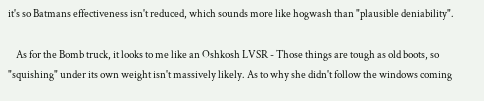it's so Batmans effectiveness isn't reduced, which sounds more like hogwash than "plausible deniability".

    As for the Bomb truck, it looks to me like an Oshkosh LVSR - Those things are tough as old boots, so "squishing" under its own weight isn't massively likely. As to why she didn't follow the windows coming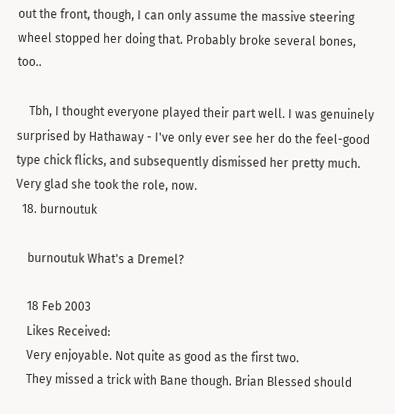out the front, though, I can only assume the massive steering wheel stopped her doing that. Probably broke several bones, too..

    Tbh, I thought everyone played their part well. I was genuinely surprised by Hathaway - I've only ever see her do the feel-good type chick flicks, and subsequently dismissed her pretty much. Very glad she took the role, now.
  18. burnoutuk

    burnoutuk What's a Dremel?

    18 Feb 2003
    Likes Received:
    Very enjoyable. Not quite as good as the first two.
    They missed a trick with Bane though. Brian Blessed should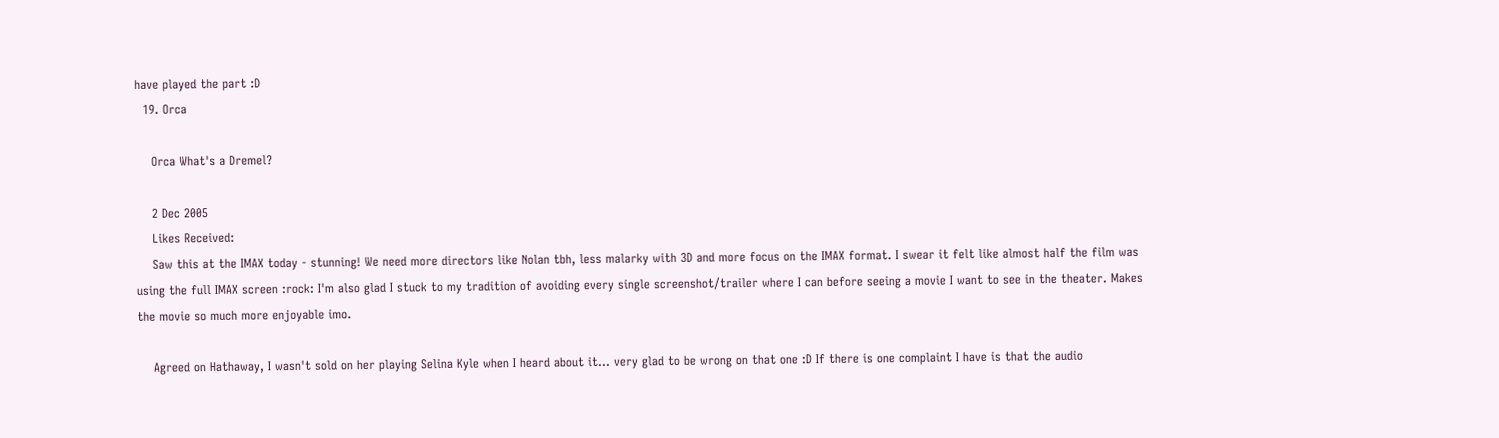have played the part :D
  19. Orca

    Orca What's a Dremel?

    2 Dec 2005
    Likes Received:
    Saw this at the IMAX today - stunning! We need more directors like Nolan tbh, less malarky with 3D and more focus on the IMAX format. I swear it felt like almost half the film was using the full IMAX screen :rock: I'm also glad I stuck to my tradition of avoiding every single screenshot/trailer where I can before seeing a movie I want to see in the theater. Makes the movie so much more enjoyable imo.

    Agreed on Hathaway, I wasn't sold on her playing Selina Kyle when I heard about it... very glad to be wrong on that one :D If there is one complaint I have is that the audio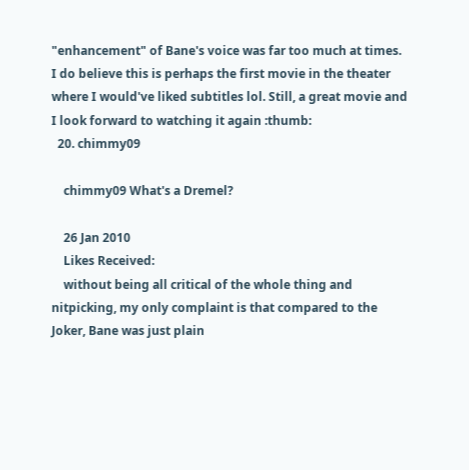"enhancement" of Bane's voice was far too much at times. I do believe this is perhaps the first movie in the theater where I would've liked subtitles lol. Still, a great movie and I look forward to watching it again :thumb:
  20. chimmy09

    chimmy09 What's a Dremel?

    26 Jan 2010
    Likes Received:
    without being all critical of the whole thing and nitpicking, my only complaint is that compared to the Joker, Bane was just plain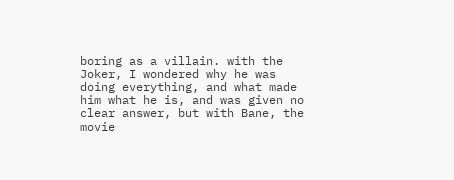boring as a villain. with the Joker, I wondered why he was doing everything, and what made him what he is, and was given no clear answer, but with Bane, the movie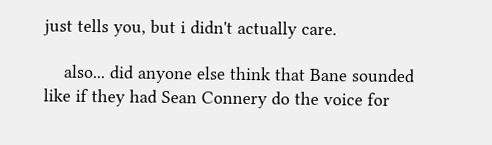just tells you, but i didn't actually care.

    also... did anyone else think that Bane sounded like if they had Sean Connery do the voice for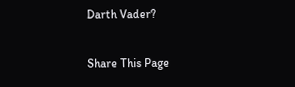Darth Vader?

Share This Page